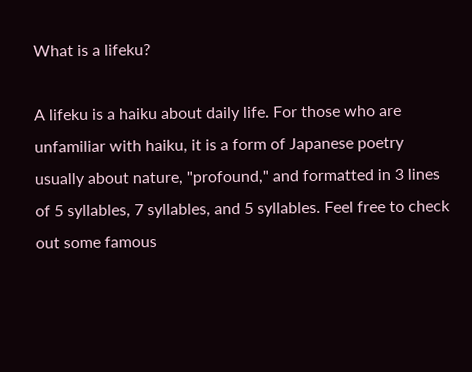What is a lifeku?

A lifeku is a haiku about daily life. For those who are unfamiliar with haiku, it is a form of Japanese poetry usually about nature, "profound," and formatted in 3 lines of 5 syllables, 7 syllables, and 5 syllables. Feel free to check out some famous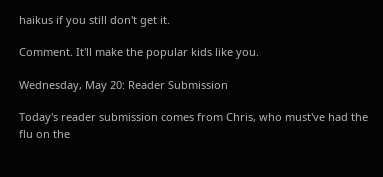haikus if you still don't get it.

Comment. It'll make the popular kids like you.

Wednesday, May 20: Reader Submission

Today's reader submission comes from Chris, who must've had the flu on the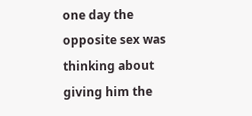one day the opposite sex was thinking about giving him the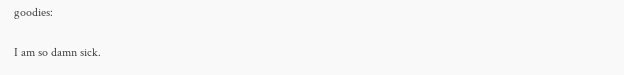goodies:

I am so damn sick.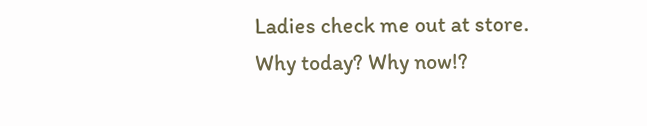Ladies check me out at store.
Why today? Why now!?